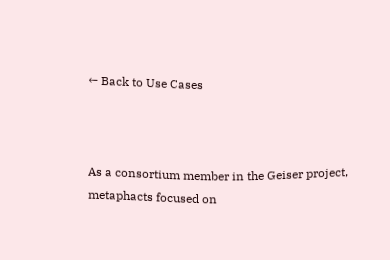← Back to Use Cases



As a consortium member in the Geiser project, metaphacts focused on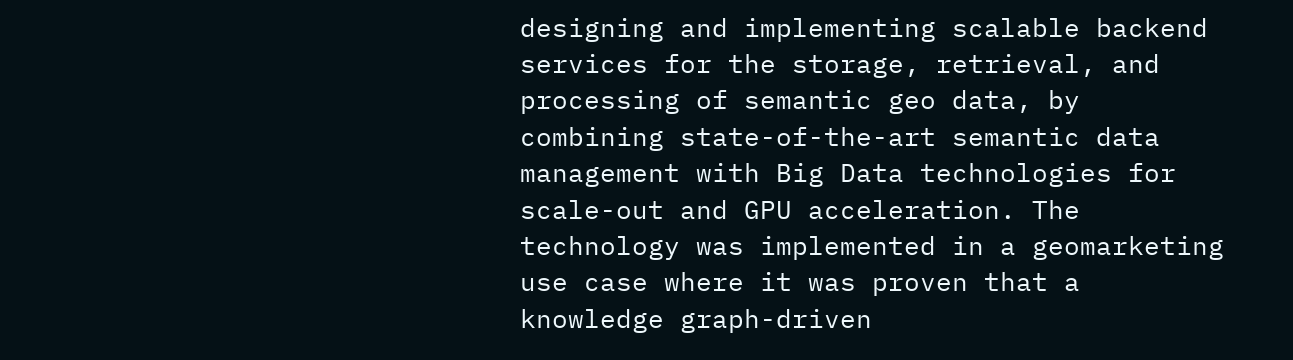designing and implementing scalable backend services for the storage, retrieval, and processing of semantic geo data, by combining state-of-the-art semantic data management with Big Data technologies for scale-out and GPU acceleration. The technology was implemented in a geomarketing use case where it was proven that a knowledge graph-driven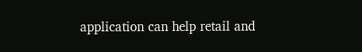application can help retail and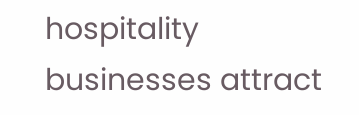hospitality businesses attract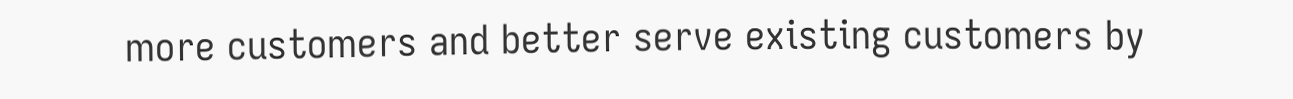more customers and better serve existing customers by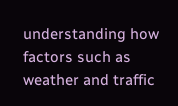understanding how factors such as weather and traffic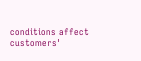conditions affect customers'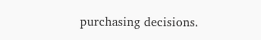purchasing decisions.